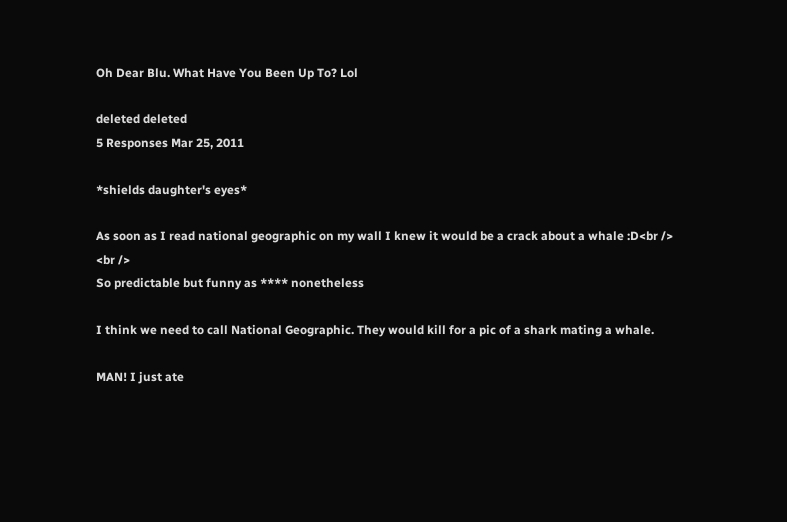Oh Dear Blu. What Have You Been Up To? Lol

deleted deleted
5 Responses Mar 25, 2011

*shields daughter's eyes*

As soon as I read national geographic on my wall I knew it would be a crack about a whale :D<br />
<br />
So predictable but funny as **** nonetheless

I think we need to call National Geographic. They would kill for a pic of a shark mating a whale.

MAN! I just ate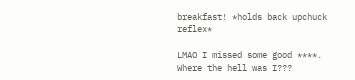breakfast! *holds back upchuck reflex*

LMAO I missed some good ****. Where the hell was I???